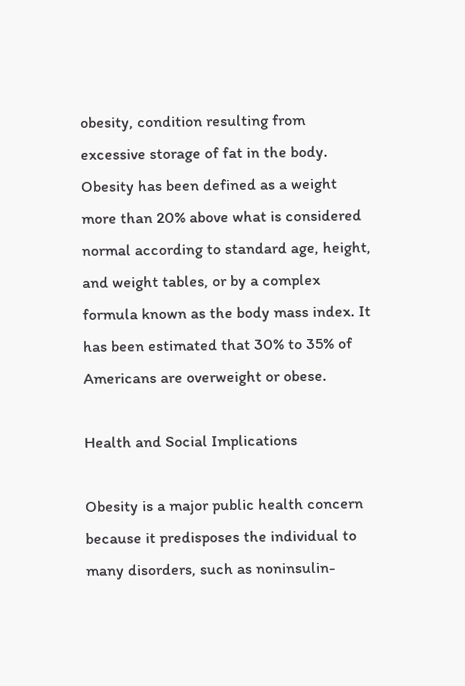obesity, condition resulting from excessive storage of fat in the body. Obesity has been defined as a weight more than 20% above what is considered normal according to standard age, height, and weight tables, or by a complex formula known as the body mass index. It has been estimated that 30% to 35% of Americans are overweight or obese.

Health and Social Implications

Obesity is a major public health concern because it predisposes the individual to many disorders, such as noninsulin-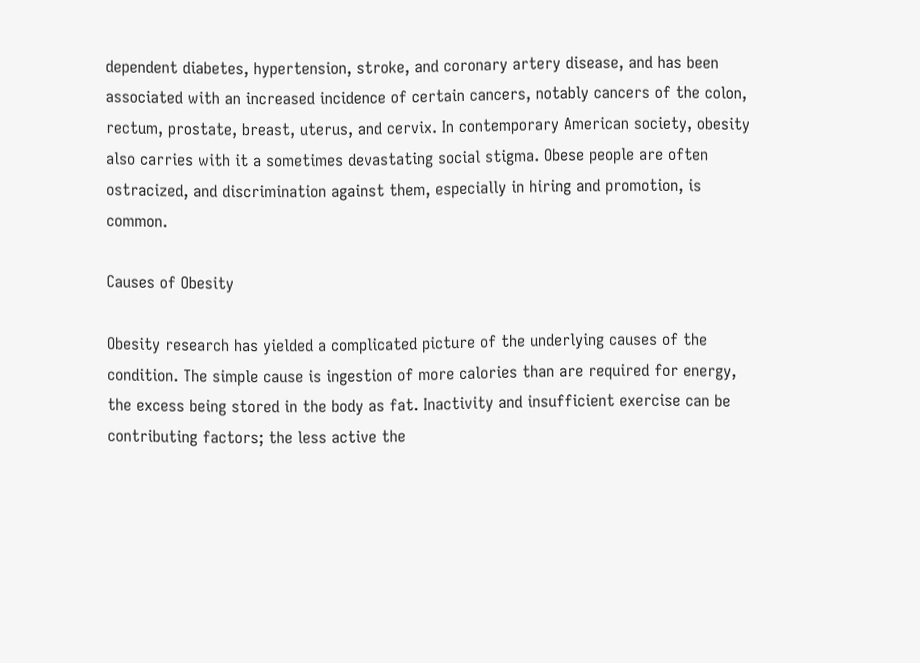dependent diabetes, hypertension, stroke, and coronary artery disease, and has been associated with an increased incidence of certain cancers, notably cancers of the colon, rectum, prostate, breast, uterus, and cervix. In contemporary American society, obesity also carries with it a sometimes devastating social stigma. Obese people are often ostracized, and discrimination against them, especially in hiring and promotion, is common.

Causes of Obesity

Obesity research has yielded a complicated picture of the underlying causes of the condition. The simple cause is ingestion of more calories than are required for energy, the excess being stored in the body as fat. Inactivity and insufficient exercise can be contributing factors; the less active the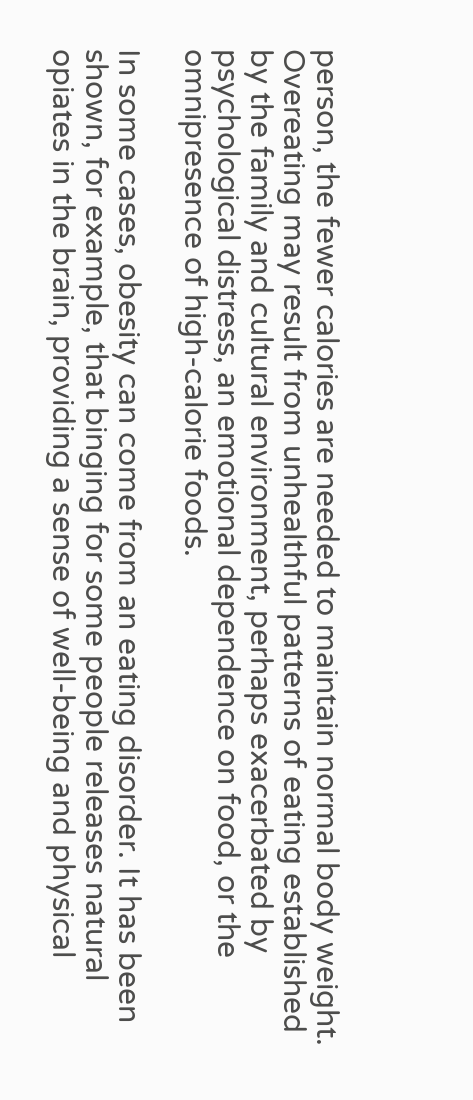person, the fewer calories are needed to maintain normal body weight. Overeating may result from unhealthful patterns of eating established by the family and cultural environment, perhaps exacerbated by psychological distress, an emotional dependence on food, or the omnipresence of high-calorie foods.

In some cases, obesity can come from an eating disorder. It has been shown, for example, that binging for some people releases natural opiates in the brain, providing a sense of well-being and physical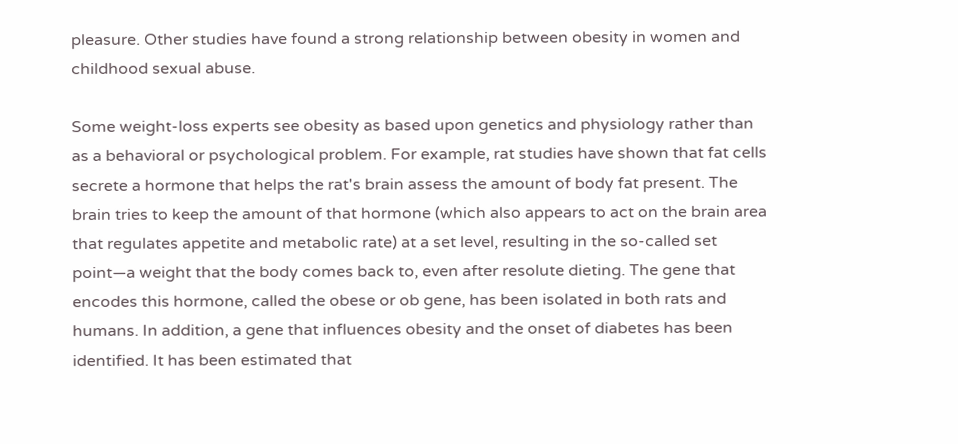pleasure. Other studies have found a strong relationship between obesity in women and childhood sexual abuse.

Some weight-loss experts see obesity as based upon genetics and physiology rather than as a behavioral or psychological problem. For example, rat studies have shown that fat cells secrete a hormone that helps the rat's brain assess the amount of body fat present. The brain tries to keep the amount of that hormone (which also appears to act on the brain area that regulates appetite and metabolic rate) at a set level, resulting in the so-called set point—a weight that the body comes back to, even after resolute dieting. The gene that encodes this hormone, called the obese or ob gene, has been isolated in both rats and humans. In addition, a gene that influences obesity and the onset of diabetes has been identified. It has been estimated that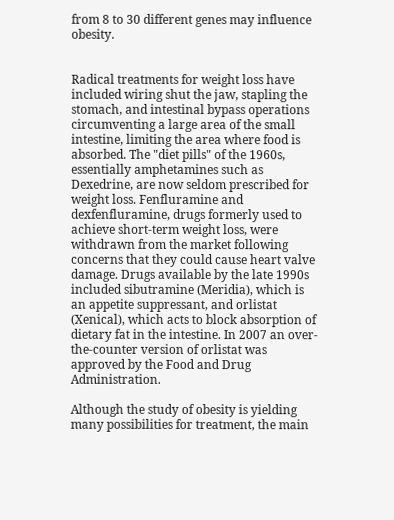from 8 to 30 different genes may influence obesity.


Radical treatments for weight loss have included wiring shut the jaw, stapling the stomach, and intestinal bypass operations circumventing a large area of the small intestine, limiting the area where food is absorbed. The "diet pills" of the 1960s, essentially amphetamines such as Dexedrine, are now seldom prescribed for weight loss. Fenfluramine and dexfenfluramine, drugs formerly used to achieve short-term weight loss, were withdrawn from the market following concerns that they could cause heart valve damage. Drugs available by the late 1990s included sibutramine (Meridia), which is an appetite suppressant, and orlistat (Xenical), which acts to block absorption of dietary fat in the intestine. In 2007 an over-the-counter version of orlistat was approved by the Food and Drug Administration.

Although the study of obesity is yielding many possibilities for treatment, the main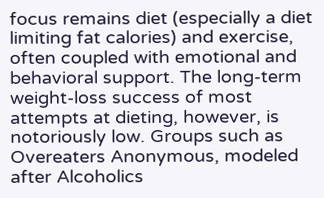focus remains diet (especially a diet limiting fat calories) and exercise, often coupled with emotional and behavioral support. The long-term weight-loss success of most attempts at dieting, however, is notoriously low. Groups such as Overeaters Anonymous, modeled after Alcoholics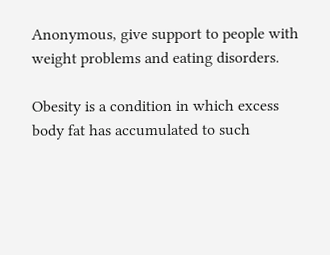Anonymous, give support to people with weight problems and eating disorders.

Obesity is a condition in which excess body fat has accumulated to such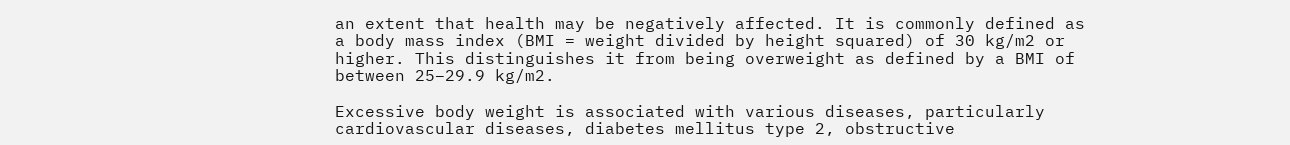an extent that health may be negatively affected. It is commonly defined as a body mass index (BMI = weight divided by height squared) of 30 kg/m2 or higher. This distinguishes it from being overweight as defined by a BMI of between 25–29.9 kg/m2.

Excessive body weight is associated with various diseases, particularly cardiovascular diseases, diabetes mellitus type 2, obstructive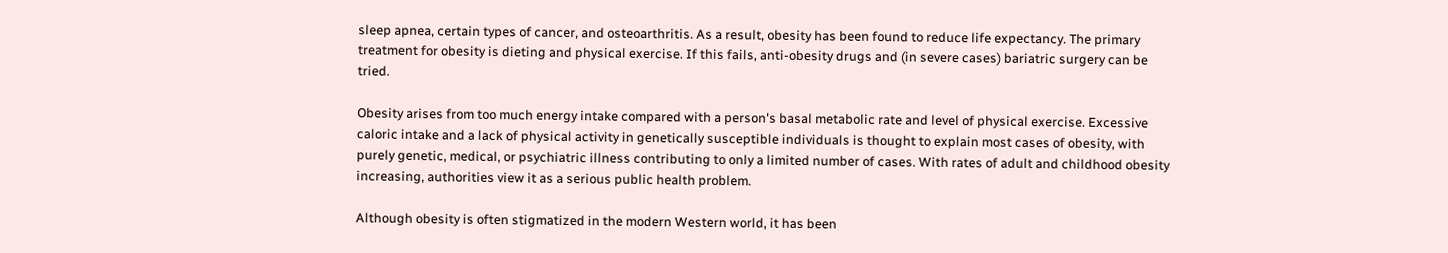sleep apnea, certain types of cancer, and osteoarthritis. As a result, obesity has been found to reduce life expectancy. The primary treatment for obesity is dieting and physical exercise. If this fails, anti-obesity drugs and (in severe cases) bariatric surgery can be tried.

Obesity arises from too much energy intake compared with a person's basal metabolic rate and level of physical exercise. Excessive caloric intake and a lack of physical activity in genetically susceptible individuals is thought to explain most cases of obesity, with purely genetic, medical, or psychiatric illness contributing to only a limited number of cases. With rates of adult and childhood obesity increasing, authorities view it as a serious public health problem.

Although obesity is often stigmatized in the modern Western world, it has been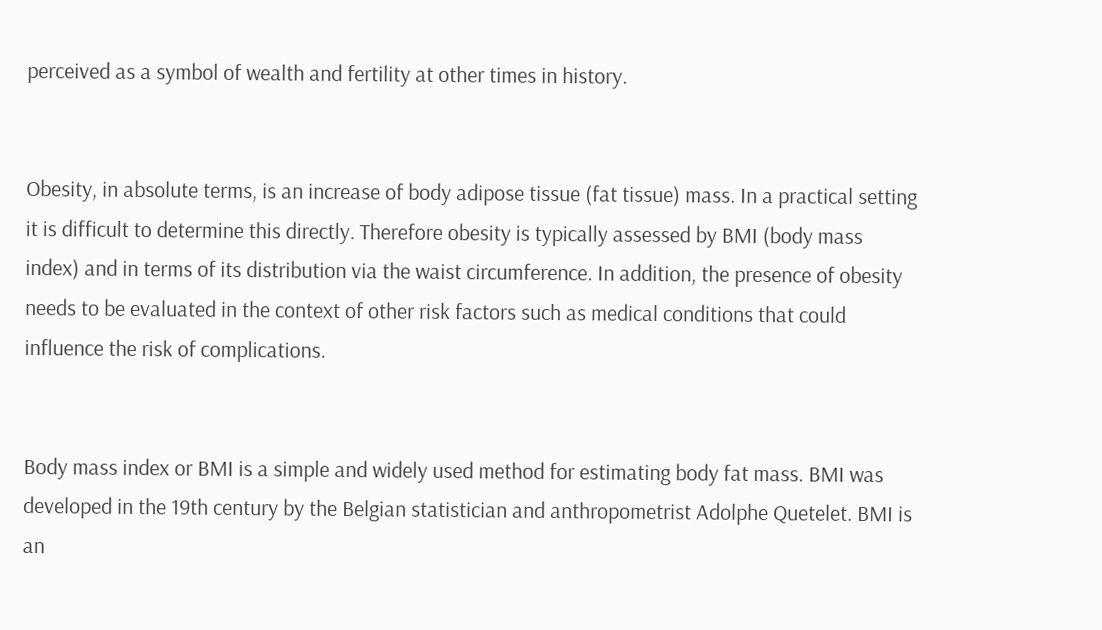perceived as a symbol of wealth and fertility at other times in history.


Obesity, in absolute terms, is an increase of body adipose tissue (fat tissue) mass. In a practical setting it is difficult to determine this directly. Therefore obesity is typically assessed by BMI (body mass index) and in terms of its distribution via the waist circumference. In addition, the presence of obesity needs to be evaluated in the context of other risk factors such as medical conditions that could influence the risk of complications.


Body mass index or BMI is a simple and widely used method for estimating body fat mass. BMI was developed in the 19th century by the Belgian statistician and anthropometrist Adolphe Quetelet. BMI is an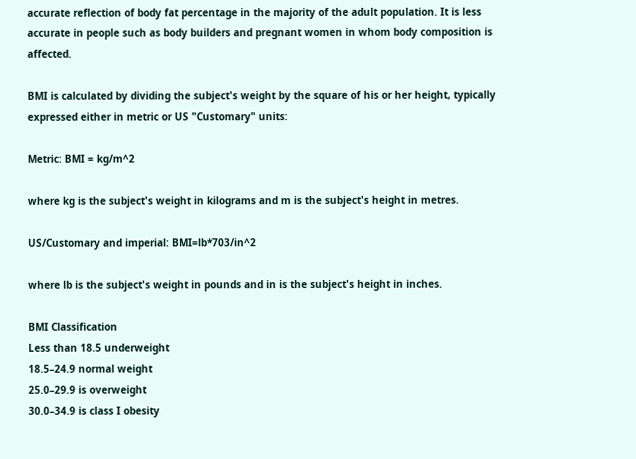accurate reflection of body fat percentage in the majority of the adult population. It is less accurate in people such as body builders and pregnant women in whom body composition is affected.

BMI is calculated by dividing the subject's weight by the square of his or her height, typically expressed either in metric or US "Customary" units:

Metric: BMI = kg/m^2

where kg is the subject's weight in kilograms and m is the subject's height in metres.

US/Customary and imperial: BMI=lb*703/in^2

where lb is the subject's weight in pounds and in is the subject's height in inches.

BMI Classification
Less than 18.5 underweight
18.5–24.9 normal weight
25.0–29.9 is overweight
30.0–34.9 is class I obesity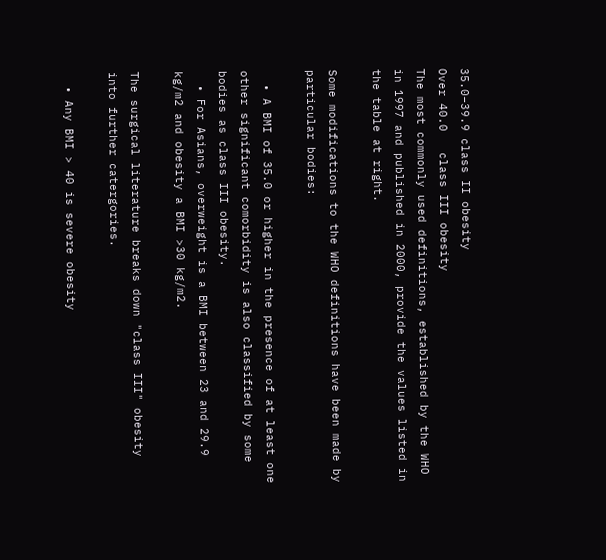35.0–39.9 class II obesity
Over 40.0   class III obesity
The most commonly used definitions, established by the WHO in 1997 and published in 2000, provide the values listed in the table at right.

Some modifications to the WHO definitions have been made by particular bodies:

  • A BMI of 35.0 or higher in the presence of at least one other significant comorbidity is also classified by some bodies as class III obesity.
  • For Asians, overweight is a BMI between 23 and 29.9 kg/m2 and obesity a BMI >30 kg/m2.

The surgical literature breaks down "class III" obesity into further catergories.

  • Any BMI > 40 is severe obesity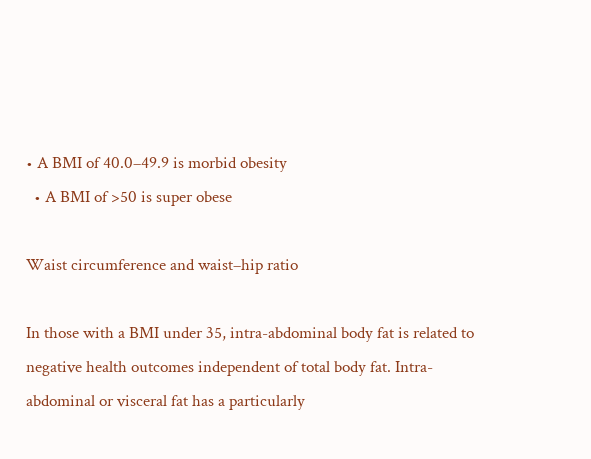• A BMI of 40.0–49.9 is morbid obesity
  • A BMI of >50 is super obese

Waist circumference and waist–hip ratio

In those with a BMI under 35, intra-abdominal body fat is related to negative health outcomes independent of total body fat. Intra-abdominal or visceral fat has a particularly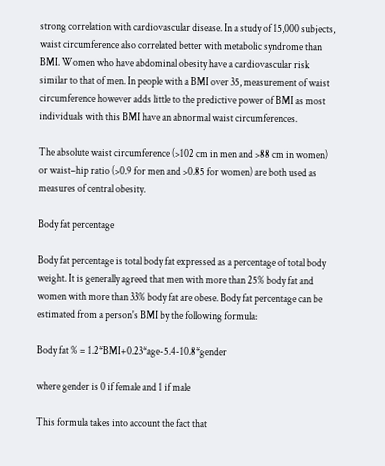strong correlation with cardiovascular disease. In a study of 15,000 subjects, waist circumference also correlated better with metabolic syndrome than BMI. Women who have abdominal obesity have a cardiovascular risk similar to that of men. In people with a BMI over 35, measurement of waist circumference however adds little to the predictive power of BMI as most individuals with this BMI have an abnormal waist circumferences.

The absolute waist circumference (>102 cm in men and >88 cm in women) or waist–hip ratio (>0.9 for men and >0.85 for women) are both used as measures of central obesity.

Body fat percentage

Body fat percentage is total body fat expressed as a percentage of total body weight. It is generally agreed that men with more than 25% body fat and women with more than 33% body fat are obese. Body fat percentage can be estimated from a person's BMI by the following formula:

Body fat % = 1.2*BMI+0.23*age-5.4-10.8*gender

where gender is 0 if female and 1 if male

This formula takes into account the fact that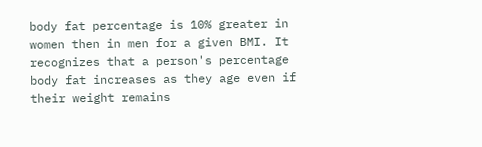body fat percentage is 10% greater in women then in men for a given BMI. It recognizes that a person's percentage body fat increases as they age even if their weight remains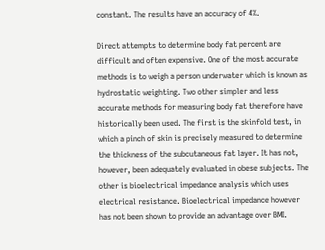constant. The results have an accuracy of 4%.

Direct attempts to determine body fat percent are difficult and often expensive. One of the most accurate methods is to weigh a person underwater which is known as hydrostatic weighting. Two other simpler and less accurate methods for measuring body fat therefore have historically been used. The first is the skinfold test, in which a pinch of skin is precisely measured to determine the thickness of the subcutaneous fat layer. It has not, however, been adequately evaluated in obese subjects. The other is bioelectrical impedance analysis which uses electrical resistance. Bioelectrical impedance however has not been shown to provide an advantage over BMI.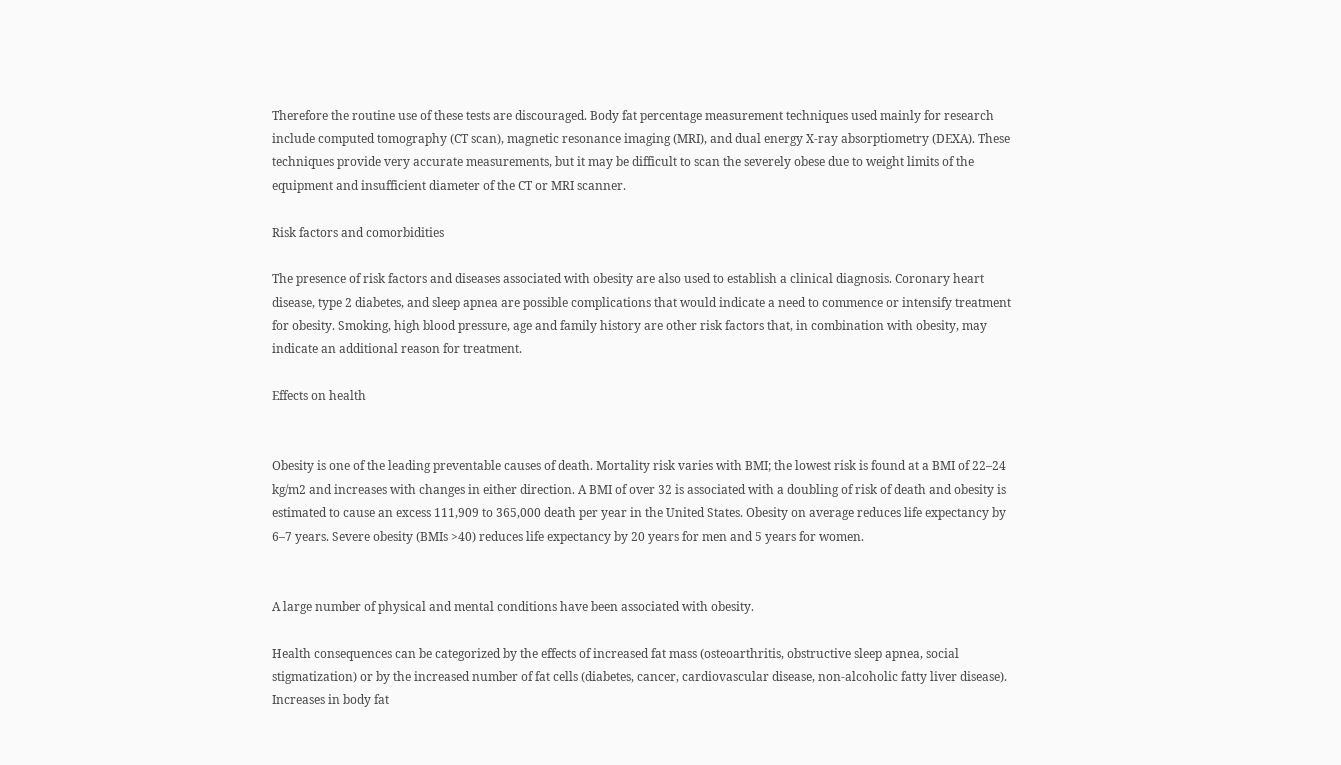Therefore the routine use of these tests are discouraged. Body fat percentage measurement techniques used mainly for research include computed tomography (CT scan), magnetic resonance imaging (MRI), and dual energy X-ray absorptiometry (DEXA). These techniques provide very accurate measurements, but it may be difficult to scan the severely obese due to weight limits of the equipment and insufficient diameter of the CT or MRI scanner.

Risk factors and comorbidities

The presence of risk factors and diseases associated with obesity are also used to establish a clinical diagnosis. Coronary heart disease, type 2 diabetes, and sleep apnea are possible complications that would indicate a need to commence or intensify treatment for obesity. Smoking, high blood pressure, age and family history are other risk factors that, in combination with obesity, may indicate an additional reason for treatment.

Effects on health


Obesity is one of the leading preventable causes of death. Mortality risk varies with BMI; the lowest risk is found at a BMI of 22–24 kg/m2 and increases with changes in either direction. A BMI of over 32 is associated with a doubling of risk of death and obesity is estimated to cause an excess 111,909 to 365,000 death per year in the United States. Obesity on average reduces life expectancy by 6–7 years. Severe obesity (BMIs >40) reduces life expectancy by 20 years for men and 5 years for women.


A large number of physical and mental conditions have been associated with obesity.

Health consequences can be categorized by the effects of increased fat mass (osteoarthritis, obstructive sleep apnea, social stigmatization) or by the increased number of fat cells (diabetes, cancer, cardiovascular disease, non-alcoholic fatty liver disease). Increases in body fat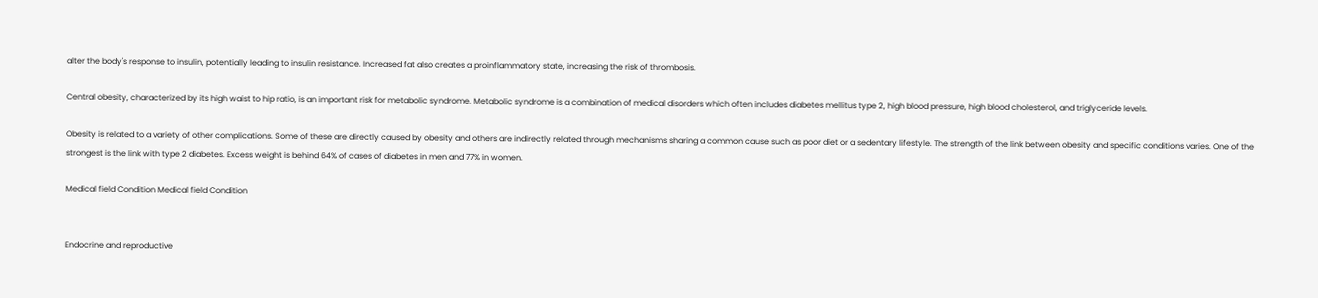alter the body's response to insulin, potentially leading to insulin resistance. Increased fat also creates a proinflammatory state, increasing the risk of thrombosis.

Central obesity, characterized by its high waist to hip ratio, is an important risk for metabolic syndrome. Metabolic syndrome is a combination of medical disorders which often includes diabetes mellitus type 2, high blood pressure, high blood cholesterol, and triglyceride levels.

Obesity is related to a variety of other complications. Some of these are directly caused by obesity and others are indirectly related through mechanisms sharing a common cause such as poor diet or a sedentary lifestyle. The strength of the link between obesity and specific conditions varies. One of the strongest is the link with type 2 diabetes. Excess weight is behind 64% of cases of diabetes in men and 77% in women.

Medical field Condition Medical field Condition


Endocrine and reproductive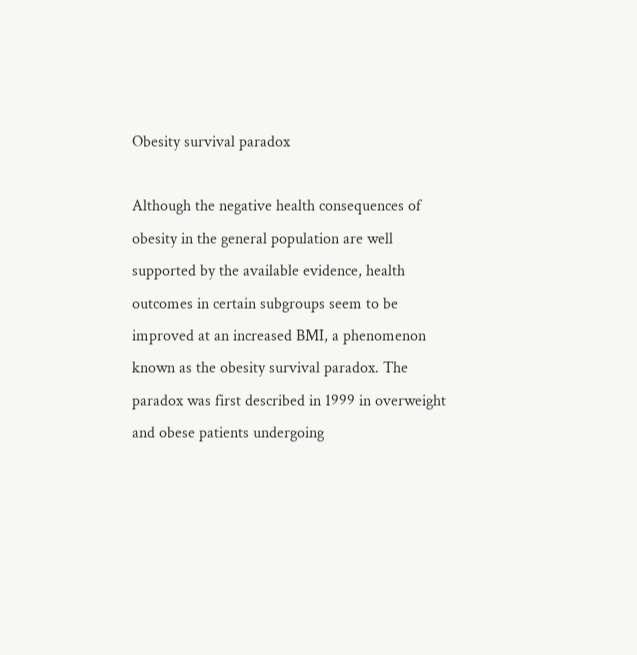Obesity survival paradox

Although the negative health consequences of obesity in the general population are well supported by the available evidence, health outcomes in certain subgroups seem to be improved at an increased BMI, a phenomenon known as the obesity survival paradox. The paradox was first described in 1999 in overweight and obese patients undergoing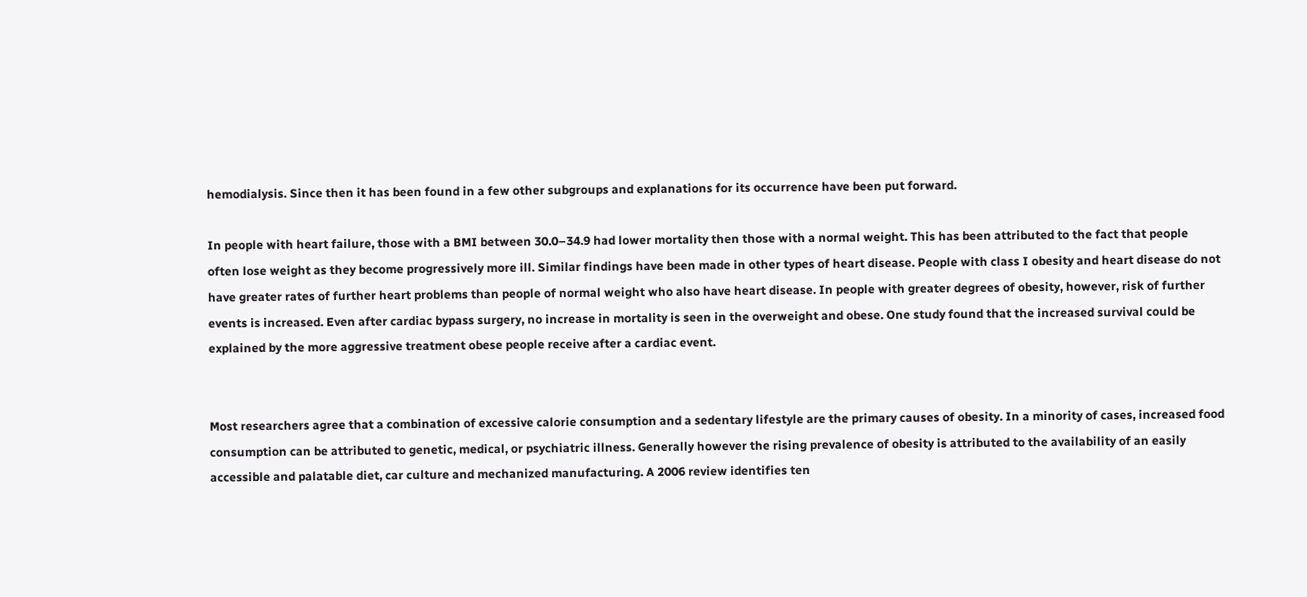hemodialysis. Since then it has been found in a few other subgroups and explanations for its occurrence have been put forward.

In people with heart failure, those with a BMI between 30.0–34.9 had lower mortality then those with a normal weight. This has been attributed to the fact that people often lose weight as they become progressively more ill. Similar findings have been made in other types of heart disease. People with class I obesity and heart disease do not have greater rates of further heart problems than people of normal weight who also have heart disease. In people with greater degrees of obesity, however, risk of further events is increased. Even after cardiac bypass surgery, no increase in mortality is seen in the overweight and obese. One study found that the increased survival could be explained by the more aggressive treatment obese people receive after a cardiac event.


Most researchers agree that a combination of excessive calorie consumption and a sedentary lifestyle are the primary causes of obesity. In a minority of cases, increased food consumption can be attributed to genetic, medical, or psychiatric illness. Generally however the rising prevalence of obesity is attributed to the availability of an easily accessible and palatable diet, car culture and mechanized manufacturing. A 2006 review identifies ten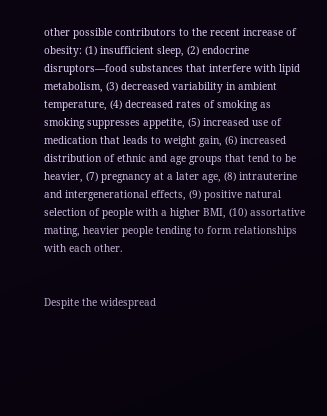other possible contributors to the recent increase of obesity: (1) insufficient sleep, (2) endocrine disruptors—food substances that interfere with lipid metabolism, (3) decreased variability in ambient temperature, (4) decreased rates of smoking as smoking suppresses appetite, (5) increased use of medication that leads to weight gain, (6) increased distribution of ethnic and age groups that tend to be heavier, (7) pregnancy at a later age, (8) intrauterine and intergenerational effects, (9) positive natural selection of people with a higher BMI, (10) assortative mating, heavier people tending to form relationships with each other.


Despite the widespread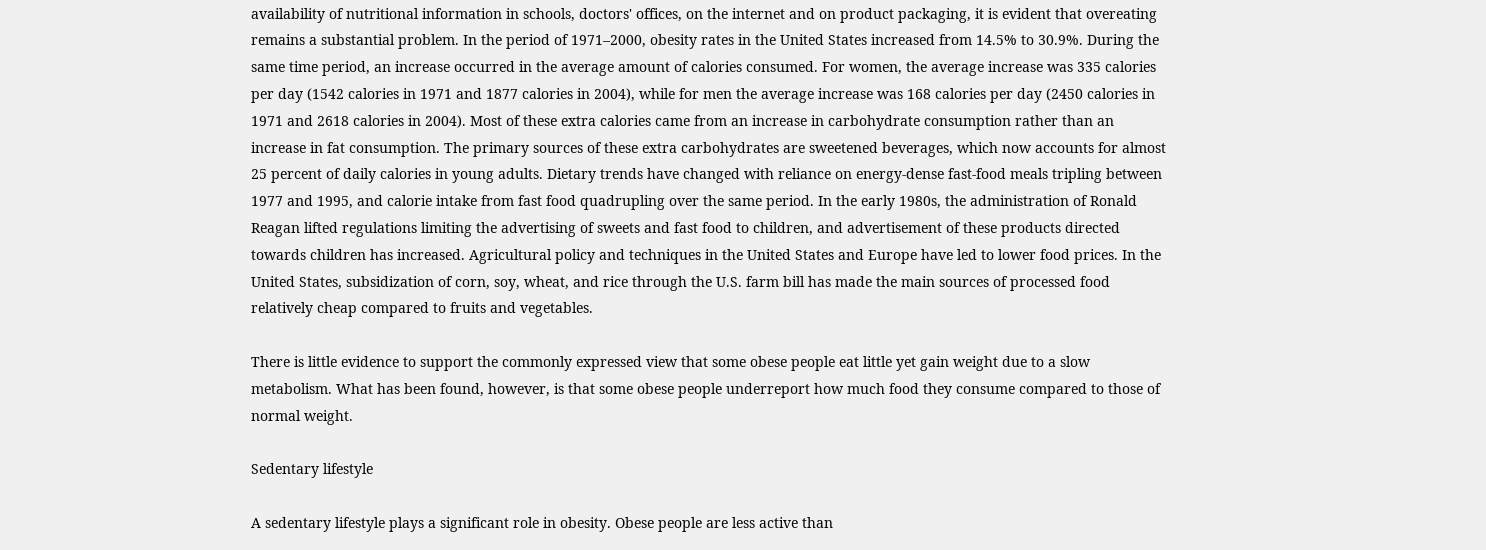availability of nutritional information in schools, doctors' offices, on the internet and on product packaging, it is evident that overeating remains a substantial problem. In the period of 1971–2000, obesity rates in the United States increased from 14.5% to 30.9%. During the same time period, an increase occurred in the average amount of calories consumed. For women, the average increase was 335 calories per day (1542 calories in 1971 and 1877 calories in 2004), while for men the average increase was 168 calories per day (2450 calories in 1971 and 2618 calories in 2004). Most of these extra calories came from an increase in carbohydrate consumption rather than an increase in fat consumption. The primary sources of these extra carbohydrates are sweetened beverages, which now accounts for almost 25 percent of daily calories in young adults. Dietary trends have changed with reliance on energy-dense fast-food meals tripling between 1977 and 1995, and calorie intake from fast food quadrupling over the same period. In the early 1980s, the administration of Ronald Reagan lifted regulations limiting the advertising of sweets and fast food to children, and advertisement of these products directed towards children has increased. Agricultural policy and techniques in the United States and Europe have led to lower food prices. In the United States, subsidization of corn, soy, wheat, and rice through the U.S. farm bill has made the main sources of processed food relatively cheap compared to fruits and vegetables.

There is little evidence to support the commonly expressed view that some obese people eat little yet gain weight due to a slow metabolism. What has been found, however, is that some obese people underreport how much food they consume compared to those of normal weight.

Sedentary lifestyle

A sedentary lifestyle plays a significant role in obesity. Obese people are less active than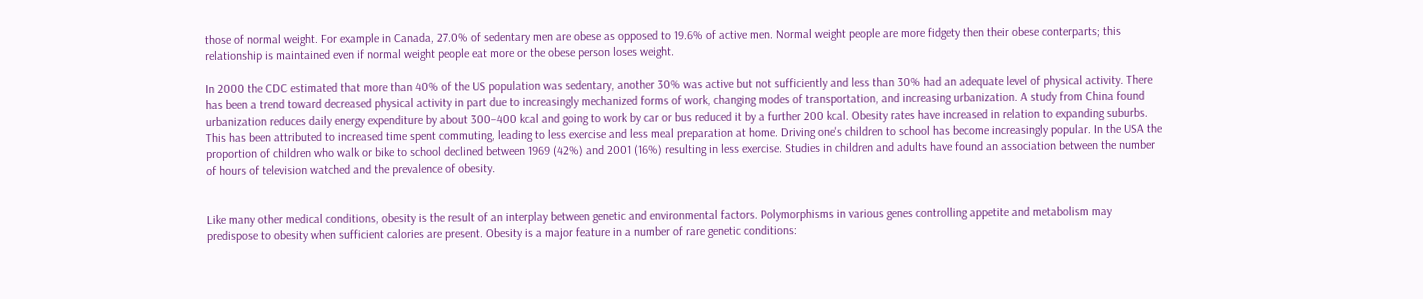those of normal weight. For example in Canada, 27.0% of sedentary men are obese as opposed to 19.6% of active men. Normal weight people are more fidgety then their obese conterparts; this relationship is maintained even if normal weight people eat more or the obese person loses weight.

In 2000 the CDC estimated that more than 40% of the US population was sedentary, another 30% was active but not sufficiently and less than 30% had an adequate level of physical activity. There has been a trend toward decreased physical activity in part due to increasingly mechanized forms of work, changing modes of transportation, and increasing urbanization. A study from China found urbanization reduces daily energy expenditure by about 300–400 kcal and going to work by car or bus reduced it by a further 200 kcal. Obesity rates have increased in relation to expanding suburbs. This has been attributed to increased time spent commuting, leading to less exercise and less meal preparation at home. Driving one's children to school has become increasingly popular. In the USA the proportion of children who walk or bike to school declined between 1969 (42%) and 2001 (16%) resulting in less exercise. Studies in children and adults have found an association between the number of hours of television watched and the prevalence of obesity.


Like many other medical conditions, obesity is the result of an interplay between genetic and environmental factors. Polymorphisms in various genes controlling appetite and metabolism may predispose to obesity when sufficient calories are present. Obesity is a major feature in a number of rare genetic conditions: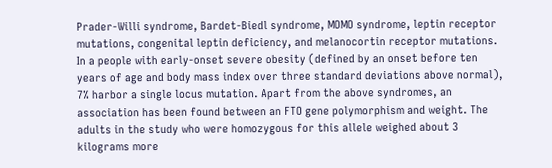Prader-Willi syndrome, Bardet-Biedl syndrome, MOMO syndrome, leptin receptor mutations, congenital leptin deficiency, and melanocortin receptor mutations. In a people with early-onset severe obesity (defined by an onset before ten years of age and body mass index over three standard deviations above normal), 7% harbor a single locus mutation. Apart from the above syndromes, an association has been found between an FTO gene polymorphism and weight. The adults in the study who were homozygous for this allele weighed about 3 kilograms more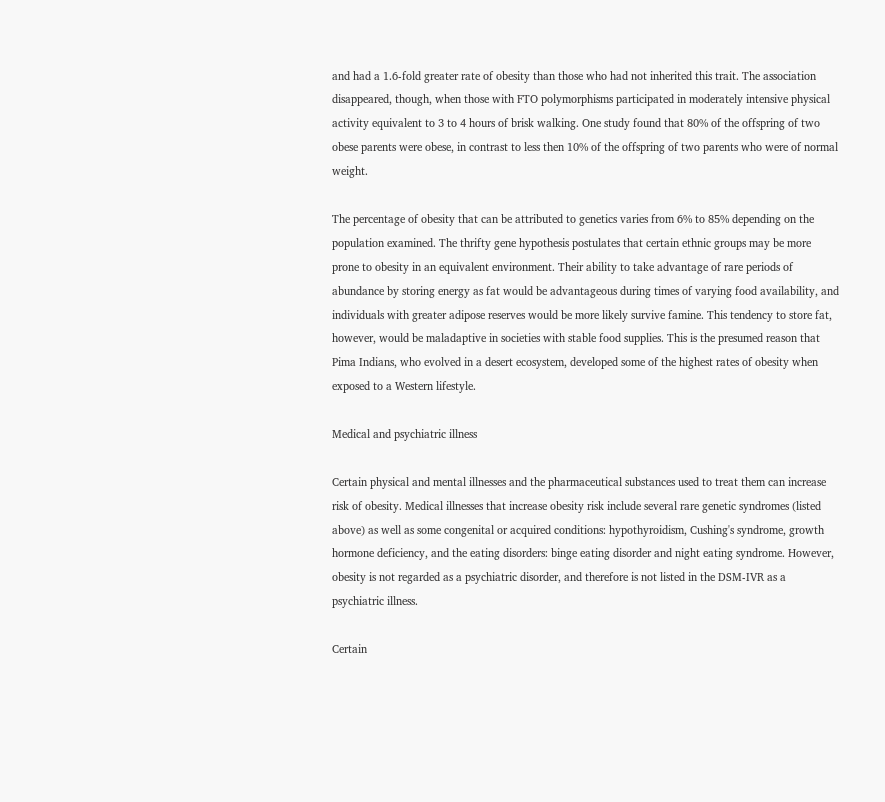and had a 1.6-fold greater rate of obesity than those who had not inherited this trait. The association disappeared, though, when those with FTO polymorphisms participated in moderately intensive physical activity equivalent to 3 to 4 hours of brisk walking. One study found that 80% of the offspring of two obese parents were obese, in contrast to less then 10% of the offspring of two parents who were of normal weight.

The percentage of obesity that can be attributed to genetics varies from 6% to 85% depending on the population examined. The thrifty gene hypothesis postulates that certain ethnic groups may be more prone to obesity in an equivalent environment. Their ability to take advantage of rare periods of abundance by storing energy as fat would be advantageous during times of varying food availability, and individuals with greater adipose reserves would be more likely survive famine. This tendency to store fat, however, would be maladaptive in societies with stable food supplies. This is the presumed reason that Pima Indians, who evolved in a desert ecosystem, developed some of the highest rates of obesity when exposed to a Western lifestyle.

Medical and psychiatric illness

Certain physical and mental illnesses and the pharmaceutical substances used to treat them can increase risk of obesity. Medical illnesses that increase obesity risk include several rare genetic syndromes (listed above) as well as some congenital or acquired conditions: hypothyroidism, Cushing's syndrome, growth hormone deficiency, and the eating disorders: binge eating disorder and night eating syndrome. However, obesity is not regarded as a psychiatric disorder, and therefore is not listed in the DSM-IVR as a psychiatric illness.

Certain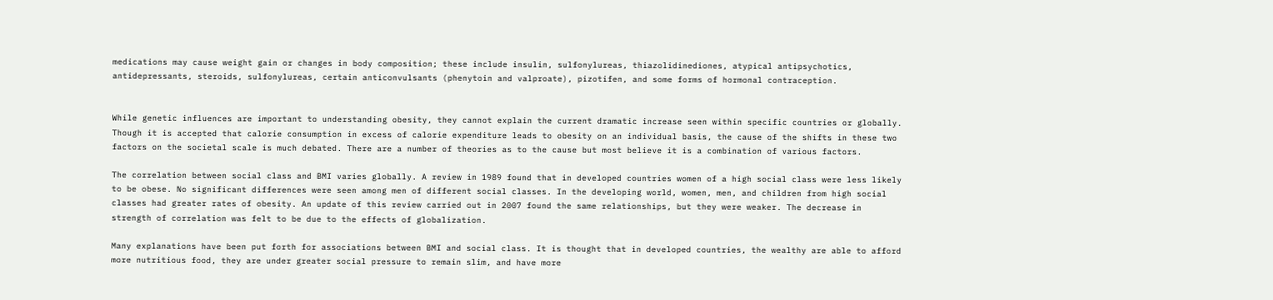medications may cause weight gain or changes in body composition; these include insulin, sulfonylureas, thiazolidinediones, atypical antipsychotics, antidepressants, steroids, sulfonylureas, certain anticonvulsants (phenytoin and valproate), pizotifen, and some forms of hormonal contraception.


While genetic influences are important to understanding obesity, they cannot explain the current dramatic increase seen within specific countries or globally. Though it is accepted that calorie consumption in excess of calorie expenditure leads to obesity on an individual basis, the cause of the shifts in these two factors on the societal scale is much debated. There are a number of theories as to the cause but most believe it is a combination of various factors.

The correlation between social class and BMI varies globally. A review in 1989 found that in developed countries women of a high social class were less likely to be obese. No significant differences were seen among men of different social classes. In the developing world, women, men, and children from high social classes had greater rates of obesity. An update of this review carried out in 2007 found the same relationships, but they were weaker. The decrease in strength of correlation was felt to be due to the effects of globalization.

Many explanations have been put forth for associations between BMI and social class. It is thought that in developed countries, the wealthy are able to afford more nutritious food, they are under greater social pressure to remain slim, and have more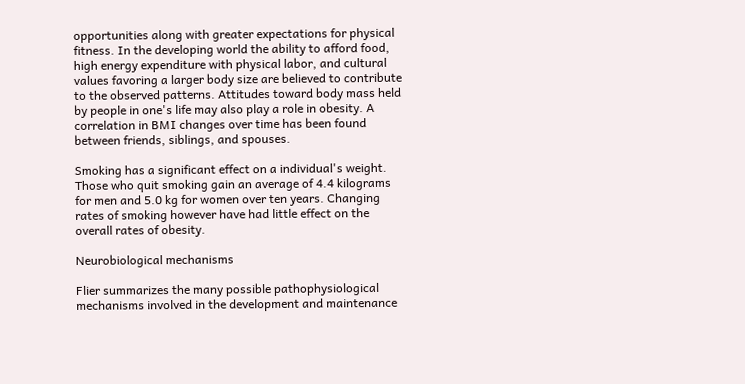opportunities along with greater expectations for physical fitness. In the developing world the ability to afford food, high energy expenditure with physical labor, and cultural values favoring a larger body size are believed to contribute to the observed patterns. Attitudes toward body mass held by people in one's life may also play a role in obesity. A correlation in BMI changes over time has been found between friends, siblings, and spouses.

Smoking has a significant effect on a individual's weight. Those who quit smoking gain an average of 4.4 kilograms for men and 5.0 kg for women over ten years. Changing rates of smoking however have had little effect on the overall rates of obesity.

Neurobiological mechanisms

Flier summarizes the many possible pathophysiological mechanisms involved in the development and maintenance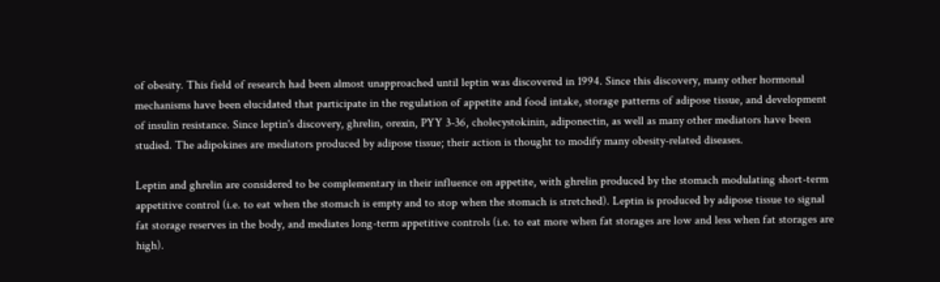of obesity. This field of research had been almost unapproached until leptin was discovered in 1994. Since this discovery, many other hormonal mechanisms have been elucidated that participate in the regulation of appetite and food intake, storage patterns of adipose tissue, and development of insulin resistance. Since leptin's discovery, ghrelin, orexin, PYY 3-36, cholecystokinin, adiponectin, as well as many other mediators have been studied. The adipokines are mediators produced by adipose tissue; their action is thought to modify many obesity-related diseases.

Leptin and ghrelin are considered to be complementary in their influence on appetite, with ghrelin produced by the stomach modulating short-term appetitive control (i.e. to eat when the stomach is empty and to stop when the stomach is stretched). Leptin is produced by adipose tissue to signal fat storage reserves in the body, and mediates long-term appetitive controls (i.e. to eat more when fat storages are low and less when fat storages are high).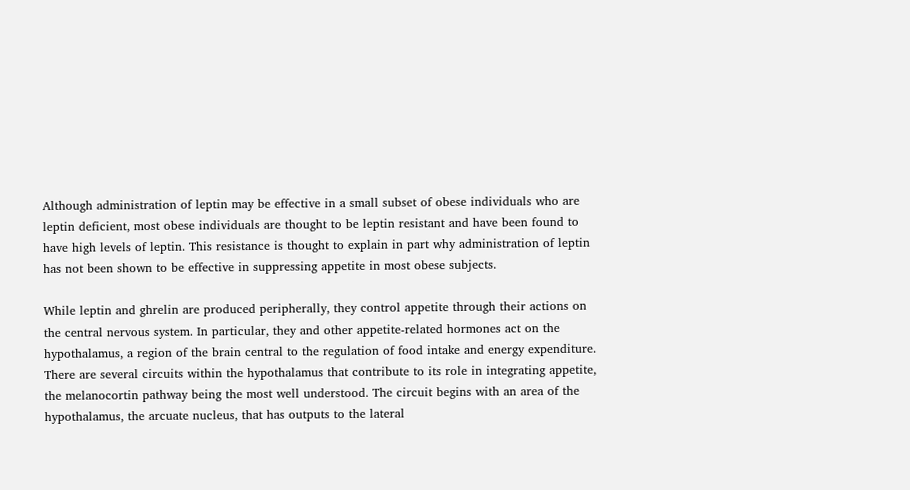Although administration of leptin may be effective in a small subset of obese individuals who are leptin deficient, most obese individuals are thought to be leptin resistant and have been found to have high levels of leptin. This resistance is thought to explain in part why administration of leptin has not been shown to be effective in suppressing appetite in most obese subjects.

While leptin and ghrelin are produced peripherally, they control appetite through their actions on the central nervous system. In particular, they and other appetite-related hormones act on the hypothalamus, a region of the brain central to the regulation of food intake and energy expenditure. There are several circuits within the hypothalamus that contribute to its role in integrating appetite, the melanocortin pathway being the most well understood. The circuit begins with an area of the hypothalamus, the arcuate nucleus, that has outputs to the lateral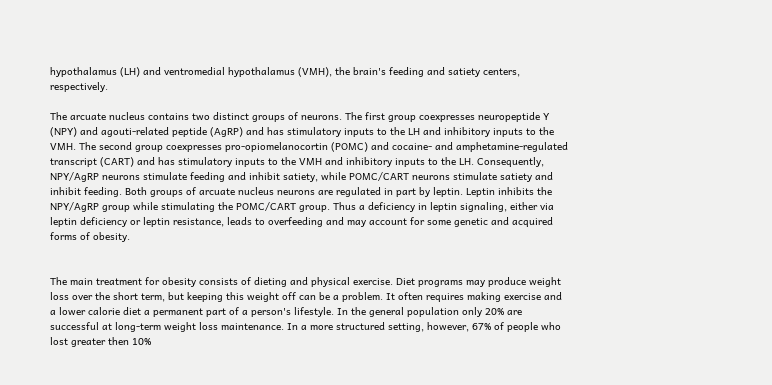hypothalamus (LH) and ventromedial hypothalamus (VMH), the brain's feeding and satiety centers, respectively.

The arcuate nucleus contains two distinct groups of neurons. The first group coexpresses neuropeptide Y (NPY) and agouti-related peptide (AgRP) and has stimulatory inputs to the LH and inhibitory inputs to the VMH. The second group coexpresses pro-opiomelanocortin (POMC) and cocaine- and amphetamine-regulated transcript (CART) and has stimulatory inputs to the VMH and inhibitory inputs to the LH. Consequently, NPY/AgRP neurons stimulate feeding and inhibit satiety, while POMC/CART neurons stimulate satiety and inhibit feeding. Both groups of arcuate nucleus neurons are regulated in part by leptin. Leptin inhibits the NPY/AgRP group while stimulating the POMC/CART group. Thus a deficiency in leptin signaling, either via leptin deficiency or leptin resistance, leads to overfeeding and may account for some genetic and acquired forms of obesity.


The main treatment for obesity consists of dieting and physical exercise. Diet programs may produce weight loss over the short term, but keeping this weight off can be a problem. It often requires making exercise and a lower calorie diet a permanent part of a person's lifestyle. In the general population only 20% are successful at long-term weight loss maintenance. In a more structured setting, however, 67% of people who lost greater then 10%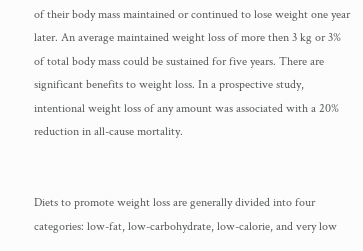of their body mass maintained or continued to lose weight one year later. An average maintained weight loss of more then 3 kg or 3% of total body mass could be sustained for five years. There are significant benefits to weight loss. In a prospective study, intentional weight loss of any amount was associated with a 20% reduction in all-cause mortality.


Diets to promote weight loss are generally divided into four categories: low-fat, low-carbohydrate, low-calorie, and very low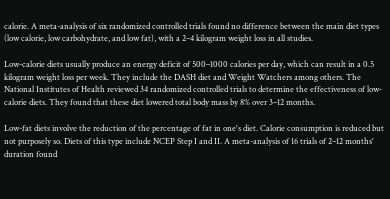calorie. A meta-analysis of six randomized controlled trials found no difference between the main diet types (low calorie, low carbohydrate, and low fat), with a 2–4 kilogram weight loss in all studies.

Low-calorie diets usually produce an energy deficit of 500–1000 calories per day, which can result in a 0.5 kilogram weight loss per week. They include the DASH diet and Weight Watchers among others. The National Institutes of Health reviewed 34 randomized controlled trials to determine the effectiveness of low-calorie diets. They found that these diet lowered total body mass by 8% over 3–12 months.

Low-fat diets involve the reduction of the percentage of fat in one's diet. Calorie consumption is reduced but not purposely so. Diets of this type include NCEP Step I and II. A meta-analysis of 16 trials of 2–12 months' duration found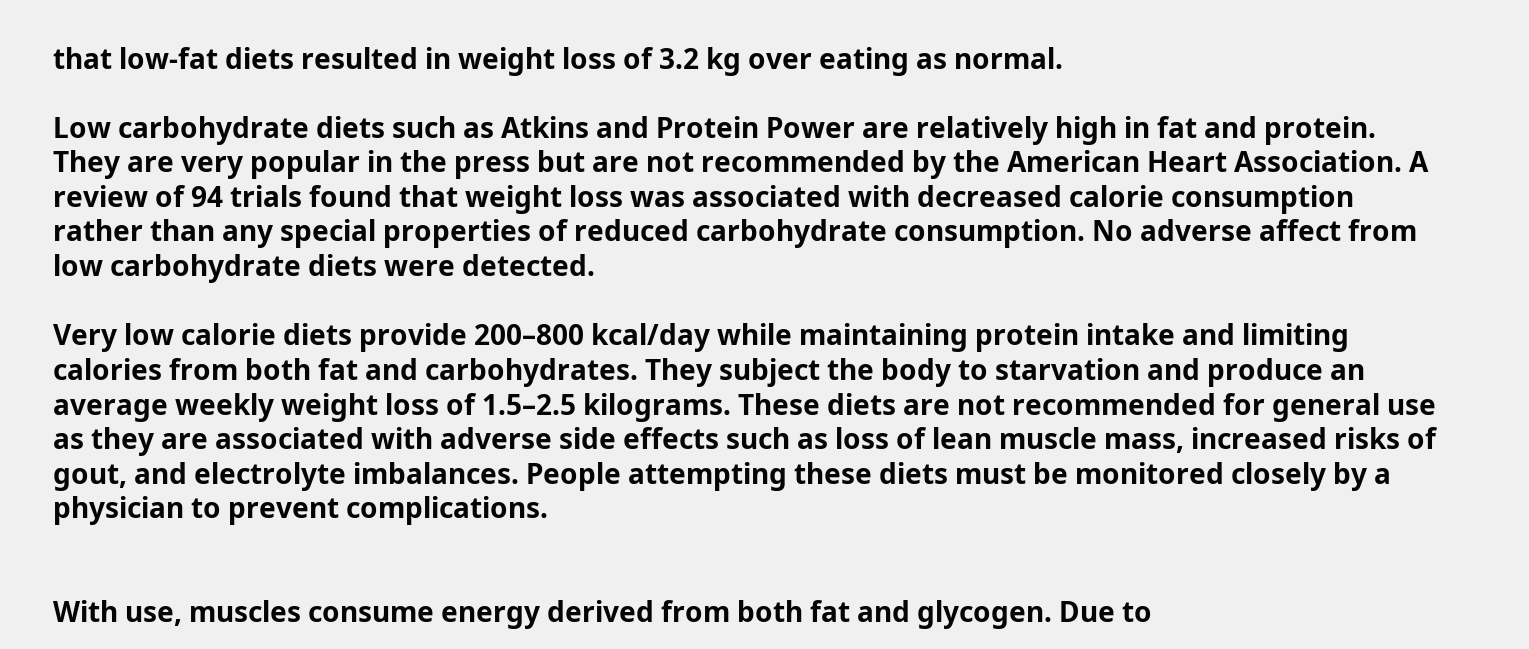that low-fat diets resulted in weight loss of 3.2 kg over eating as normal.

Low carbohydrate diets such as Atkins and Protein Power are relatively high in fat and protein. They are very popular in the press but are not recommended by the American Heart Association. A review of 94 trials found that weight loss was associated with decreased calorie consumption rather than any special properties of reduced carbohydrate consumption. No adverse affect from low carbohydrate diets were detected.

Very low calorie diets provide 200–800 kcal/day while maintaining protein intake and limiting calories from both fat and carbohydrates. They subject the body to starvation and produce an average weekly weight loss of 1.5–2.5 kilograms. These diets are not recommended for general use as they are associated with adverse side effects such as loss of lean muscle mass, increased risks of gout, and electrolyte imbalances. People attempting these diets must be monitored closely by a physician to prevent complications.


With use, muscles consume energy derived from both fat and glycogen. Due to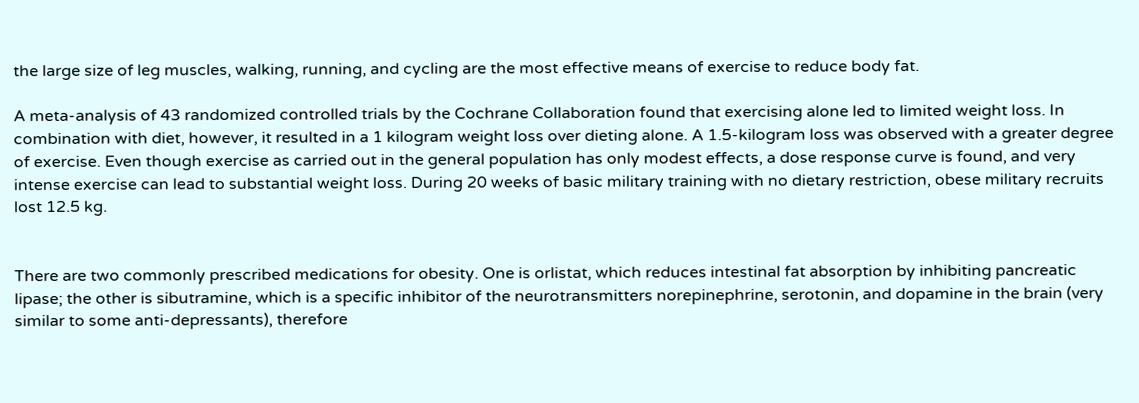the large size of leg muscles, walking, running, and cycling are the most effective means of exercise to reduce body fat.

A meta-analysis of 43 randomized controlled trials by the Cochrane Collaboration found that exercising alone led to limited weight loss. In combination with diet, however, it resulted in a 1 kilogram weight loss over dieting alone. A 1.5-kilogram loss was observed with a greater degree of exercise. Even though exercise as carried out in the general population has only modest effects, a dose response curve is found, and very intense exercise can lead to substantial weight loss. During 20 weeks of basic military training with no dietary restriction, obese military recruits lost 12.5 kg.


There are two commonly prescribed medications for obesity. One is orlistat, which reduces intestinal fat absorption by inhibiting pancreatic lipase; the other is sibutramine, which is a specific inhibitor of the neurotransmitters norepinephrine, serotonin, and dopamine in the brain (very similar to some anti-depressants), therefore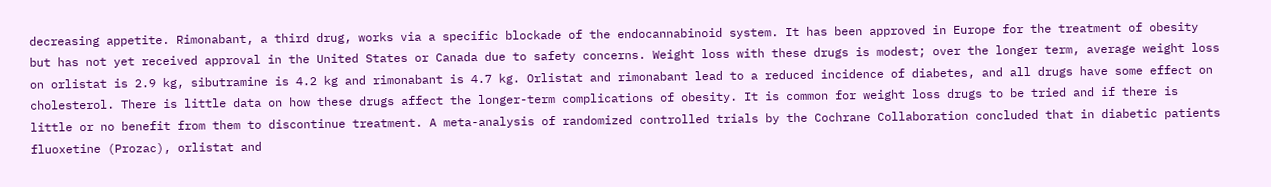decreasing appetite. Rimonabant, a third drug, works via a specific blockade of the endocannabinoid system. It has been approved in Europe for the treatment of obesity but has not yet received approval in the United States or Canada due to safety concerns. Weight loss with these drugs is modest; over the longer term, average weight loss on orlistat is 2.9 kg, sibutramine is 4.2 kg and rimonabant is 4.7 kg. Orlistat and rimonabant lead to a reduced incidence of diabetes, and all drugs have some effect on cholesterol. There is little data on how these drugs affect the longer-term complications of obesity. It is common for weight loss drugs to be tried and if there is little or no benefit from them to discontinue treatment. A meta-analysis of randomized controlled trials by the Cochrane Collaboration concluded that in diabetic patients fluoxetine (Prozac), orlistat and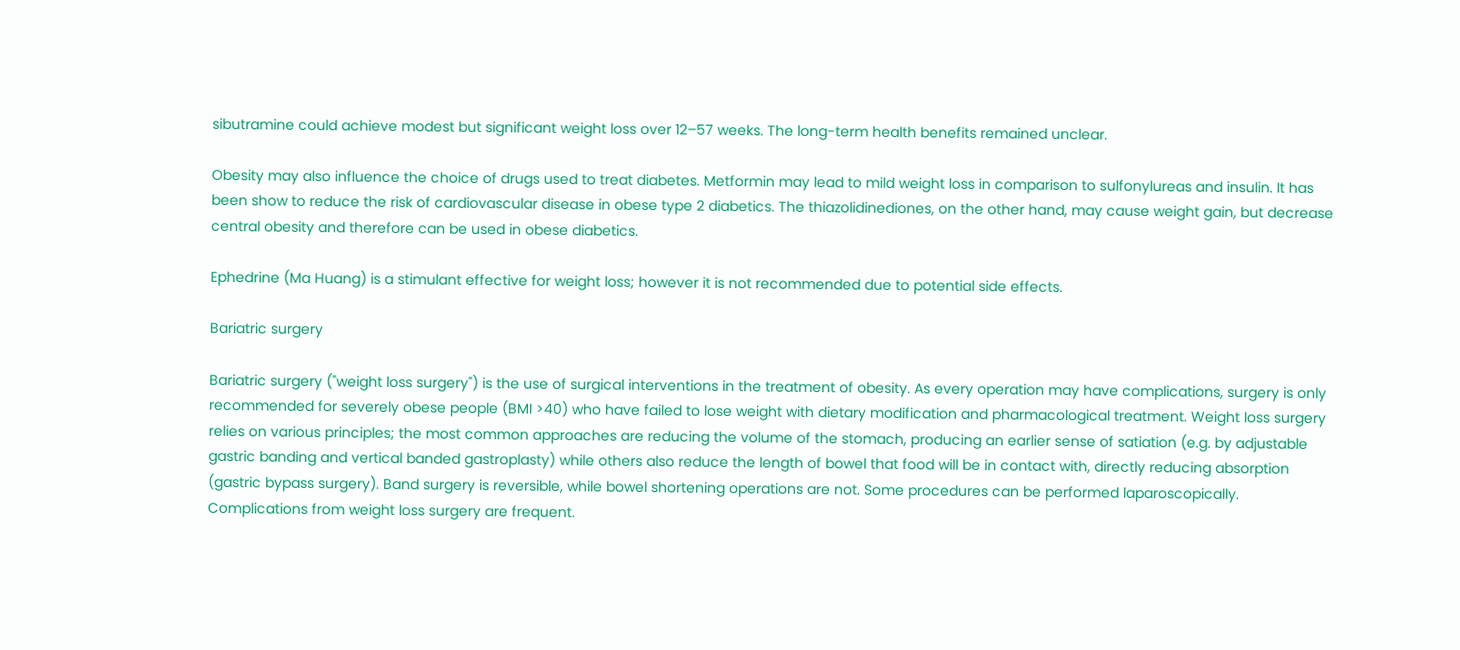sibutramine could achieve modest but significant weight loss over 12–57 weeks. The long-term health benefits remained unclear.

Obesity may also influence the choice of drugs used to treat diabetes. Metformin may lead to mild weight loss in comparison to sulfonylureas and insulin. It has been show to reduce the risk of cardiovascular disease in obese type 2 diabetics. The thiazolidinediones, on the other hand, may cause weight gain, but decrease central obesity and therefore can be used in obese diabetics.

Ephedrine (Ma Huang) is a stimulant effective for weight loss; however it is not recommended due to potential side effects.

Bariatric surgery

Bariatric surgery ("weight loss surgery") is the use of surgical interventions in the treatment of obesity. As every operation may have complications, surgery is only recommended for severely obese people (BMI >40) who have failed to lose weight with dietary modification and pharmacological treatment. Weight loss surgery relies on various principles; the most common approaches are reducing the volume of the stomach, producing an earlier sense of satiation (e.g. by adjustable gastric banding and vertical banded gastroplasty) while others also reduce the length of bowel that food will be in contact with, directly reducing absorption (gastric bypass surgery). Band surgery is reversible, while bowel shortening operations are not. Some procedures can be performed laparoscopically. Complications from weight loss surgery are frequent.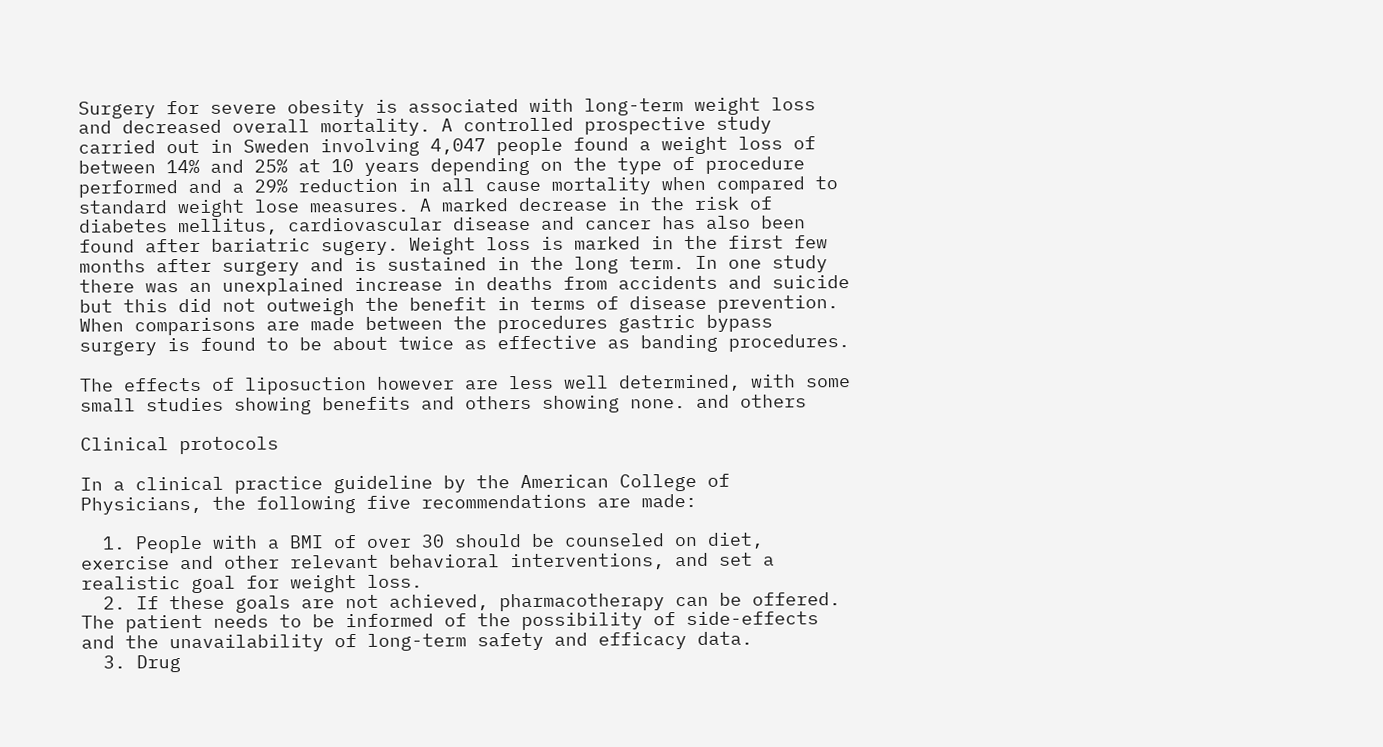Surgery for severe obesity is associated with long-term weight loss and decreased overall mortality. A controlled prospective study carried out in Sweden involving 4,047 people found a weight loss of between 14% and 25% at 10 years depending on the type of procedure performed and a 29% reduction in all cause mortality when compared to standard weight lose measures. A marked decrease in the risk of diabetes mellitus, cardiovascular disease and cancer has also been found after bariatric sugery. Weight loss is marked in the first few months after surgery and is sustained in the long term. In one study there was an unexplained increase in deaths from accidents and suicide but this did not outweigh the benefit in terms of disease prevention. When comparisons are made between the procedures gastric bypass surgery is found to be about twice as effective as banding procedures.

The effects of liposuction however are less well determined, with some small studies showing benefits and others showing none. and others

Clinical protocols

In a clinical practice guideline by the American College of Physicians, the following five recommendations are made:

  1. People with a BMI of over 30 should be counseled on diet, exercise and other relevant behavioral interventions, and set a realistic goal for weight loss.
  2. If these goals are not achieved, pharmacotherapy can be offered. The patient needs to be informed of the possibility of side-effects and the unavailability of long-term safety and efficacy data.
  3. Drug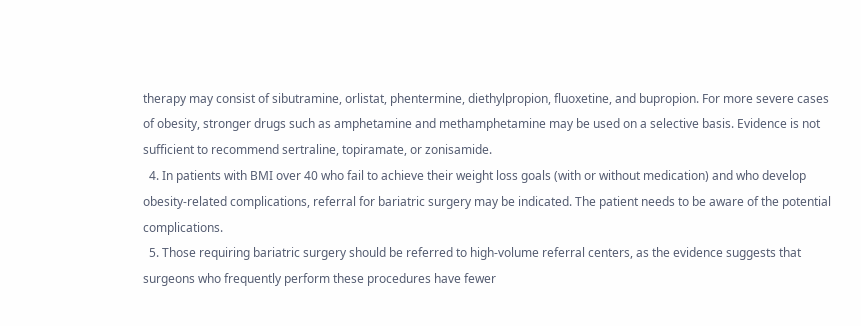therapy may consist of sibutramine, orlistat, phentermine, diethylpropion, fluoxetine, and bupropion. For more severe cases of obesity, stronger drugs such as amphetamine and methamphetamine may be used on a selective basis. Evidence is not sufficient to recommend sertraline, topiramate, or zonisamide.
  4. In patients with BMI over 40 who fail to achieve their weight loss goals (with or without medication) and who develop obesity-related complications, referral for bariatric surgery may be indicated. The patient needs to be aware of the potential complications.
  5. Those requiring bariatric surgery should be referred to high-volume referral centers, as the evidence suggests that surgeons who frequently perform these procedures have fewer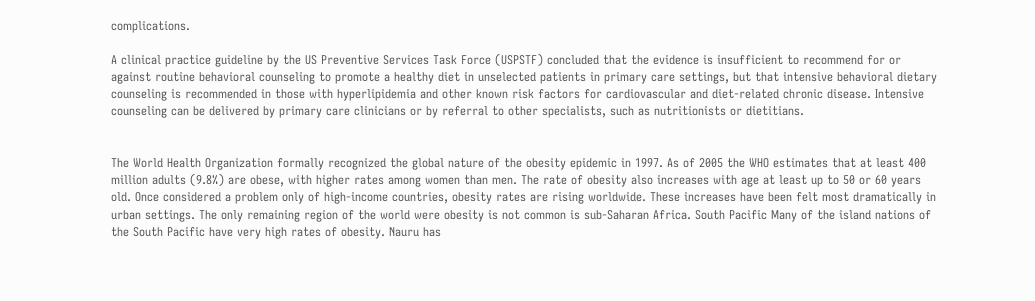complications.

A clinical practice guideline by the US Preventive Services Task Force (USPSTF) concluded that the evidence is insufficient to recommend for or against routine behavioral counseling to promote a healthy diet in unselected patients in primary care settings, but that intensive behavioral dietary counseling is recommended in those with hyperlipidemia and other known risk factors for cardiovascular and diet-related chronic disease. Intensive counseling can be delivered by primary care clinicians or by referral to other specialists, such as nutritionists or dietitians.


The World Health Organization formally recognized the global nature of the obesity epidemic in 1997. As of 2005 the WHO estimates that at least 400 million adults (9.8%) are obese, with higher rates among women than men. The rate of obesity also increases with age at least up to 50 or 60 years old. Once considered a problem only of high-income countries, obesity rates are rising worldwide. These increases have been felt most dramatically in urban settings. The only remaining region of the world were obesity is not common is sub-Saharan Africa. South Pacific Many of the island nations of the South Pacific have very high rates of obesity. Nauru has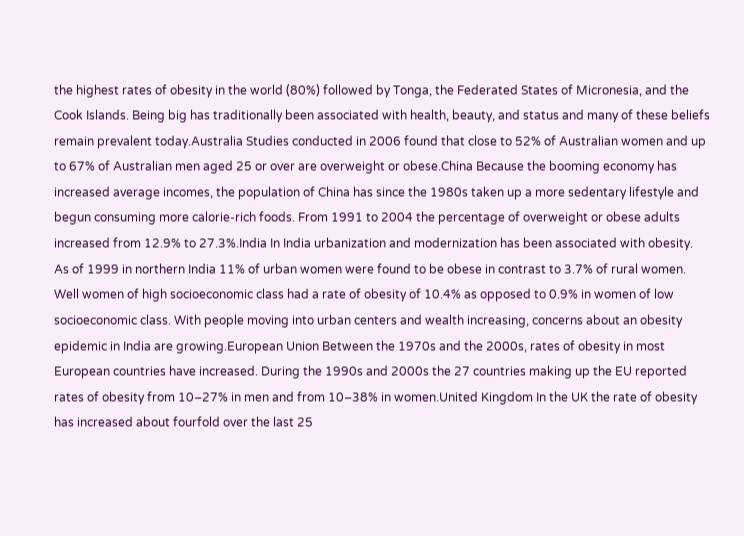the highest rates of obesity in the world (80%) followed by Tonga, the Federated States of Micronesia, and the Cook Islands. Being big has traditionally been associated with health, beauty, and status and many of these beliefs remain prevalent today.Australia Studies conducted in 2006 found that close to 52% of Australian women and up to 67% of Australian men aged 25 or over are overweight or obese.China Because the booming economy has increased average incomes, the population of China has since the 1980s taken up a more sedentary lifestyle and begun consuming more calorie-rich foods. From 1991 to 2004 the percentage of overweight or obese adults increased from 12.9% to 27.3%.India In India urbanization and modernization has been associated with obesity. As of 1999 in northern India 11% of urban women were found to be obese in contrast to 3.7% of rural women. Well women of high socioeconomic class had a rate of obesity of 10.4% as opposed to 0.9% in women of low socioeconomic class. With people moving into urban centers and wealth increasing, concerns about an obesity epidemic in India are growing.European Union Between the 1970s and the 2000s, rates of obesity in most European countries have increased. During the 1990s and 2000s the 27 countries making up the EU reported rates of obesity from 10–27% in men and from 10–38% in women.United Kingdom In the UK the rate of obesity has increased about fourfold over the last 25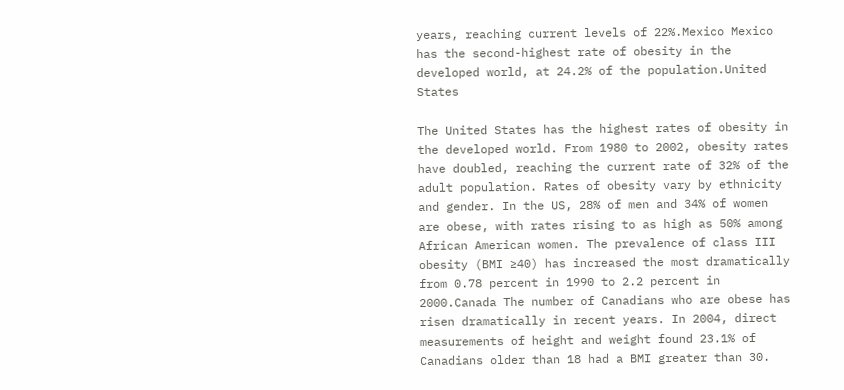years, reaching current levels of 22%.Mexico Mexico has the second-highest rate of obesity in the developed world, at 24.2% of the population.United States

The United States has the highest rates of obesity in the developed world. From 1980 to 2002, obesity rates have doubled, reaching the current rate of 32% of the adult population. Rates of obesity vary by ethnicity and gender. In the US, 28% of men and 34% of women are obese, with rates rising to as high as 50% among African American women. The prevalence of class III obesity (BMI ≥40) has increased the most dramatically from 0.78 percent in 1990 to 2.2 percent in 2000.Canada The number of Canadians who are obese has risen dramatically in recent years. In 2004, direct measurements of height and weight found 23.1% of Canadians older than 18 had a BMI greater than 30.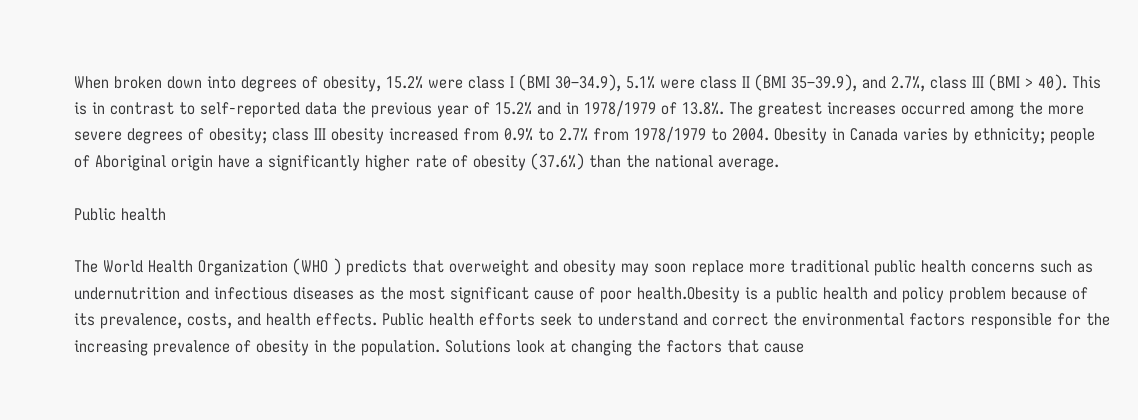When broken down into degrees of obesity, 15.2% were class I (BMI 30–34.9), 5.1% were class II (BMI 35–39.9), and 2.7%, class III (BMI > 40). This is in contrast to self-reported data the previous year of 15.2% and in 1978/1979 of 13.8%. The greatest increases occurred among the more severe degrees of obesity; class III obesity increased from 0.9% to 2.7% from 1978/1979 to 2004. Obesity in Canada varies by ethnicity; people of Aboriginal origin have a significantly higher rate of obesity (37.6%) than the national average.

Public health

The World Health Organization (WHO ) predicts that overweight and obesity may soon replace more traditional public health concerns such as undernutrition and infectious diseases as the most significant cause of poor health.Obesity is a public health and policy problem because of its prevalence, costs, and health effects. Public health efforts seek to understand and correct the environmental factors responsible for the increasing prevalence of obesity in the population. Solutions look at changing the factors that cause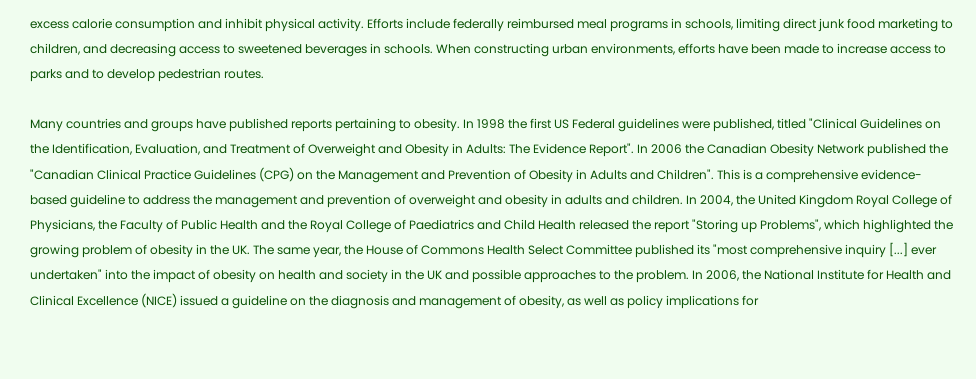excess calorie consumption and inhibit physical activity. Efforts include federally reimbursed meal programs in schools, limiting direct junk food marketing to children, and decreasing access to sweetened beverages in schools. When constructing urban environments, efforts have been made to increase access to parks and to develop pedestrian routes.

Many countries and groups have published reports pertaining to obesity. In 1998 the first US Federal guidelines were published, titled "Clinical Guidelines on the Identification, Evaluation, and Treatment of Overweight and Obesity in Adults: The Evidence Report". In 2006 the Canadian Obesity Network published the "Canadian Clinical Practice Guidelines (CPG) on the Management and Prevention of Obesity in Adults and Children". This is a comprehensive evidence-based guideline to address the management and prevention of overweight and obesity in adults and children. In 2004, the United Kingdom Royal College of Physicians, the Faculty of Public Health and the Royal College of Paediatrics and Child Health released the report "Storing up Problems", which highlighted the growing problem of obesity in the UK. The same year, the House of Commons Health Select Committee published its "most comprehensive inquiry [...] ever undertaken" into the impact of obesity on health and society in the UK and possible approaches to the problem. In 2006, the National Institute for Health and Clinical Excellence (NICE) issued a guideline on the diagnosis and management of obesity, as well as policy implications for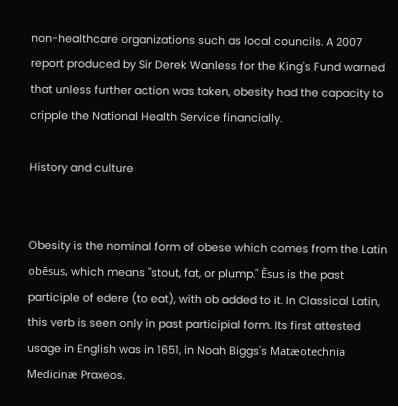non-healthcare organizations such as local councils. A 2007 report produced by Sir Derek Wanless for the King's Fund warned that unless further action was taken, obesity had the capacity to cripple the National Health Service financially.

History and culture


Obesity is the nominal form of obese which comes from the Latin obēsus, which means "stout, fat, or plump." Ēsus is the past participle of edere (to eat), with ob added to it. In Classical Latin, this verb is seen only in past participial form. Its first attested usage in English was in 1651, in Noah Biggs's Matæotechnia Medicinæ Praxeos.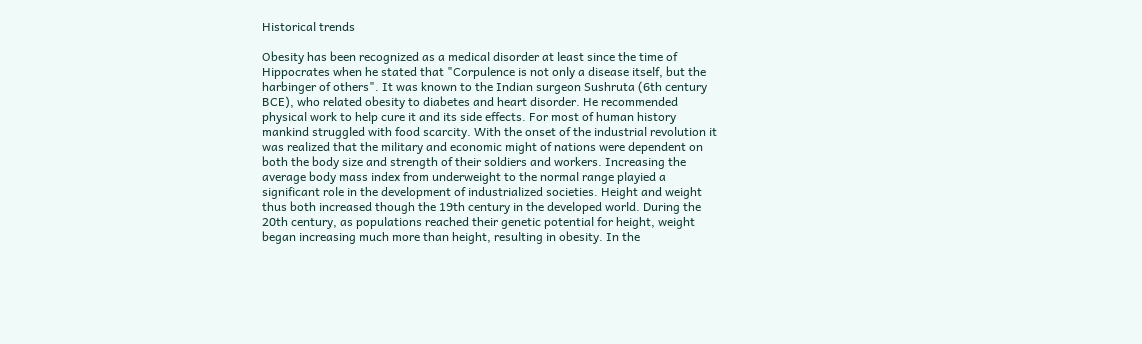Historical trends

Obesity has been recognized as a medical disorder at least since the time of Hippocrates when he stated that "Corpulence is not only a disease itself, but the harbinger of others". It was known to the Indian surgeon Sushruta (6th century BCE), who related obesity to diabetes and heart disorder. He recommended physical work to help cure it and its side effects. For most of human history mankind struggled with food scarcity. With the onset of the industrial revolution it was realized that the military and economic might of nations were dependent on both the body size and strength of their soldiers and workers. Increasing the average body mass index from underweight to the normal range playied a significant role in the development of industrialized societies. Height and weight thus both increased though the 19th century in the developed world. During the 20th century, as populations reached their genetic potential for height, weight began increasing much more than height, resulting in obesity. In the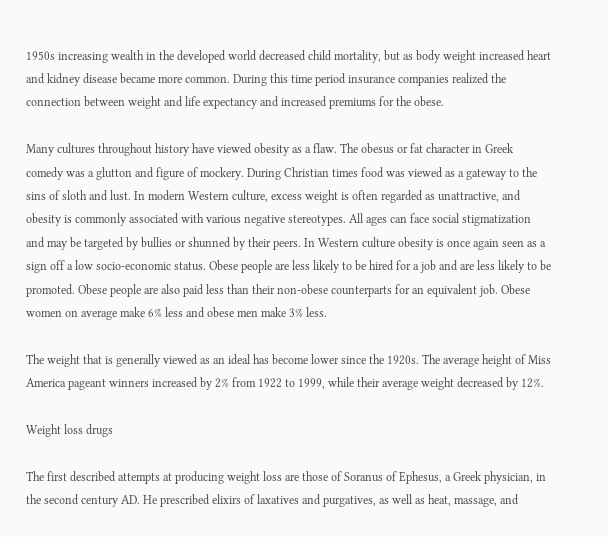1950s increasing wealth in the developed world decreased child mortality, but as body weight increased heart and kidney disease became more common. During this time period insurance companies realized the connection between weight and life expectancy and increased premiums for the obese.

Many cultures throughout history have viewed obesity as a flaw. The obesus or fat character in Greek comedy was a glutton and figure of mockery. During Christian times food was viewed as a gateway to the sins of sloth and lust. In modern Western culture, excess weight is often regarded as unattractive, and obesity is commonly associated with various negative stereotypes. All ages can face social stigmatization and may be targeted by bullies or shunned by their peers. In Western culture obesity is once again seen as a sign off a low socio-economic status. Obese people are less likely to be hired for a job and are less likely to be promoted. Obese people are also paid less than their non-obese counterparts for an equivalent job. Obese women on average make 6% less and obese men make 3% less.

The weight that is generally viewed as an ideal has become lower since the 1920s. The average height of Miss America pageant winners increased by 2% from 1922 to 1999, while their average weight decreased by 12%.

Weight loss drugs

The first described attempts at producing weight loss are those of Soranus of Ephesus, a Greek physician, in the second century AD. He prescribed elixirs of laxatives and purgatives, as well as heat, massage, and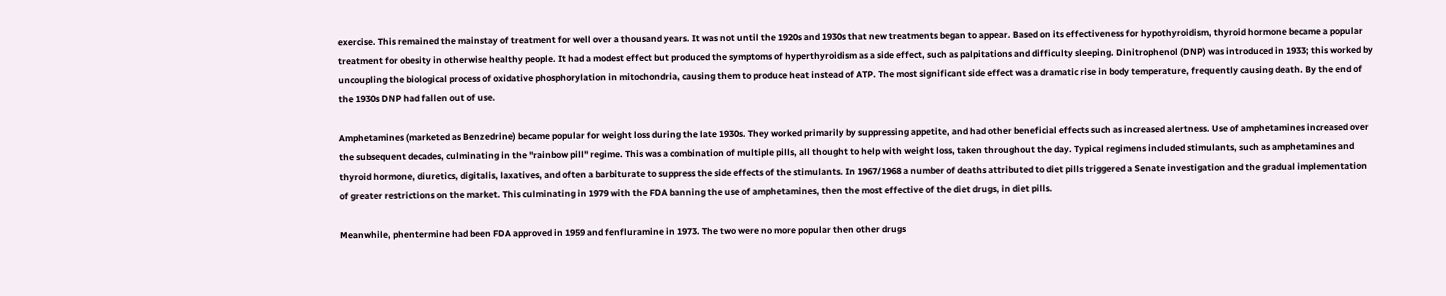exercise. This remained the mainstay of treatment for well over a thousand years. It was not until the 1920s and 1930s that new treatments began to appear. Based on its effectiveness for hypothyroidism, thyroid hormone became a popular treatment for obesity in otherwise healthy people. It had a modest effect but produced the symptoms of hyperthyroidism as a side effect, such as palpitations and difficulty sleeping. Dinitrophenol (DNP) was introduced in 1933; this worked by uncoupling the biological process of oxidative phosphorylation in mitochondria, causing them to produce heat instead of ATP. The most significant side effect was a dramatic rise in body temperature, frequently causing death. By the end of the 1930s DNP had fallen out of use.

Amphetamines (marketed as Benzedrine) became popular for weight loss during the late 1930s. They worked primarily by suppressing appetite, and had other beneficial effects such as increased alertness. Use of amphetamines increased over the subsequent decades, culminating in the "rainbow pill" regime. This was a combination of multiple pills, all thought to help with weight loss, taken throughout the day. Typical regimens included stimulants, such as amphetamines and thyroid hormone, diuretics, digitalis, laxatives, and often a barbiturate to suppress the side effects of the stimulants. In 1967/1968 a number of deaths attributed to diet pills triggered a Senate investigation and the gradual implementation of greater restrictions on the market. This culminating in 1979 with the FDA banning the use of amphetamines, then the most effective of the diet drugs, in diet pills.

Meanwhile, phentermine had been FDA approved in 1959 and fenfluramine in 1973. The two were no more popular then other drugs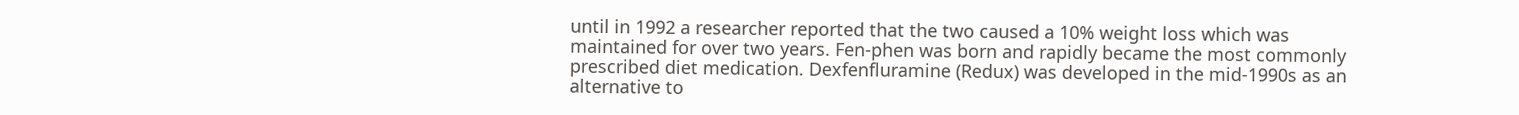until in 1992 a researcher reported that the two caused a 10% weight loss which was maintained for over two years. Fen-phen was born and rapidly became the most commonly prescribed diet medication. Dexfenfluramine (Redux) was developed in the mid-1990s as an alternative to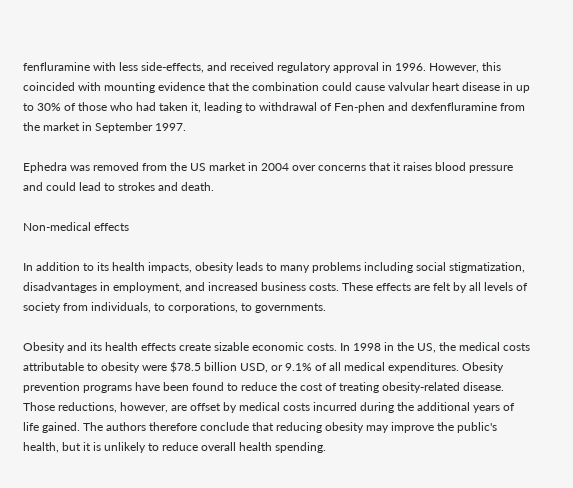fenfluramine with less side-effects, and received regulatory approval in 1996. However, this coincided with mounting evidence that the combination could cause valvular heart disease in up to 30% of those who had taken it, leading to withdrawal of Fen-phen and dexfenfluramine from the market in September 1997.

Ephedra was removed from the US market in 2004 over concerns that it raises blood pressure and could lead to strokes and death.

Non-medical effects

In addition to its health impacts, obesity leads to many problems including social stigmatization, disadvantages in employment, and increased business costs. These effects are felt by all levels of society from individuals, to corporations, to governments.

Obesity and its health effects create sizable economic costs. In 1998 in the US, the medical costs attributable to obesity were $78.5 billion USD, or 9.1% of all medical expenditures. Obesity prevention programs have been found to reduce the cost of treating obesity-related disease. Those reductions, however, are offset by medical costs incurred during the additional years of life gained. The authors therefore conclude that reducing obesity may improve the public's health, but it is unlikely to reduce overall health spending.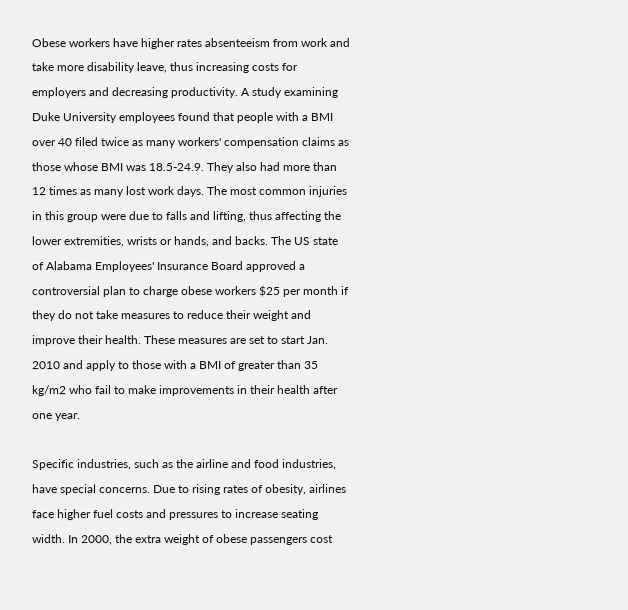Obese workers have higher rates absenteeism from work and take more disability leave, thus increasing costs for employers and decreasing productivity. A study examining Duke University employees found that people with a BMI over 40 filed twice as many workers' compensation claims as those whose BMI was 18.5-24.9. They also had more than 12 times as many lost work days. The most common injuries in this group were due to falls and lifting, thus affecting the lower extremities, wrists or hands, and backs. The US state of Alabama Employees' Insurance Board approved a controversial plan to charge obese workers $25 per month if they do not take measures to reduce their weight and improve their health. These measures are set to start Jan. 2010 and apply to those with a BMI of greater than 35 kg/m2 who fail to make improvements in their health after one year.

Specific industries, such as the airline and food industries, have special concerns. Due to rising rates of obesity, airlines face higher fuel costs and pressures to increase seating width. In 2000, the extra weight of obese passengers cost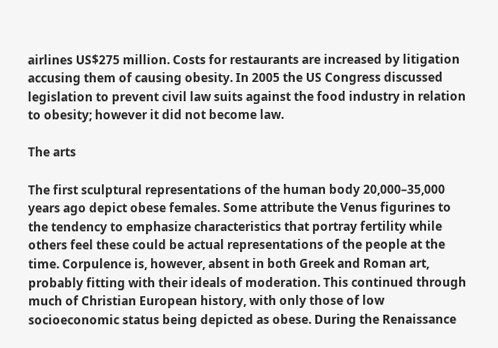airlines US$275 million. Costs for restaurants are increased by litigation accusing them of causing obesity. In 2005 the US Congress discussed legislation to prevent civil law suits against the food industry in relation to obesity; however it did not become law.

The arts

The first sculptural representations of the human body 20,000–35,000 years ago depict obese females. Some attribute the Venus figurines to the tendency to emphasize characteristics that portray fertility while others feel these could be actual representations of the people at the time. Corpulence is, however, absent in both Greek and Roman art, probably fitting with their ideals of moderation. This continued through much of Christian European history, with only those of low socioeconomic status being depicted as obese. During the Renaissance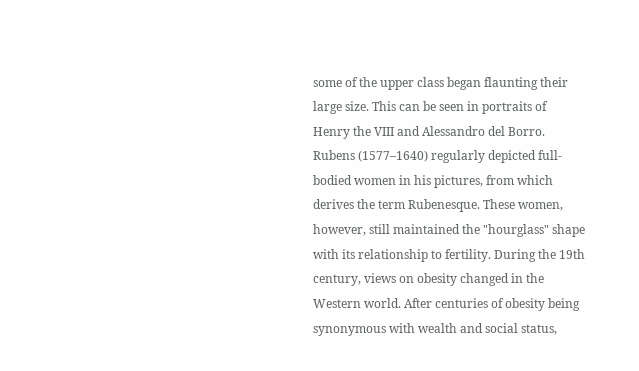some of the upper class began flaunting their large size. This can be seen in portraits of Henry the VIII and Alessandro del Borro. Rubens (1577–1640) regularly depicted full-bodied women in his pictures, from which derives the term Rubenesque. These women, however, still maintained the "hourglass" shape with its relationship to fertility. During the 19th century, views on obesity changed in the Western world. After centuries of obesity being synonymous with wealth and social status,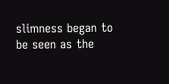slimness began to be seen as the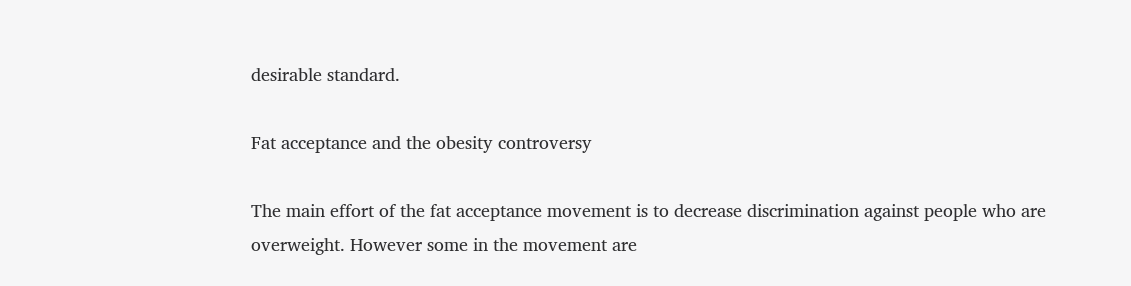desirable standard.

Fat acceptance and the obesity controversy

The main effort of the fat acceptance movement is to decrease discrimination against people who are overweight. However some in the movement are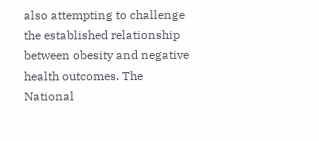also attempting to challenge the established relationship between obesity and negative health outcomes. The National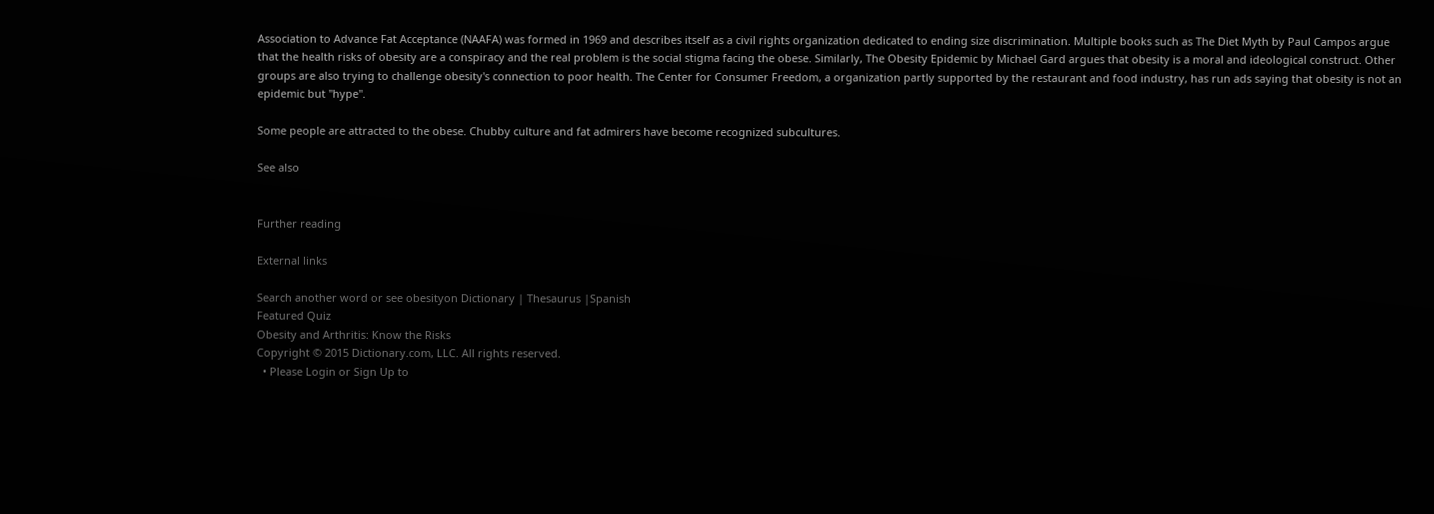Association to Advance Fat Acceptance (NAAFA) was formed in 1969 and describes itself as a civil rights organization dedicated to ending size discrimination. Multiple books such as The Diet Myth by Paul Campos argue that the health risks of obesity are a conspiracy and the real problem is the social stigma facing the obese. Similarly, The Obesity Epidemic by Michael Gard argues that obesity is a moral and ideological construct. Other groups are also trying to challenge obesity's connection to poor health. The Center for Consumer Freedom, a organization partly supported by the restaurant and food industry, has run ads saying that obesity is not an epidemic but "hype".

Some people are attracted to the obese. Chubby culture and fat admirers have become recognized subcultures.

See also


Further reading

External links

Search another word or see obesityon Dictionary | Thesaurus |Spanish
Featured Quiz
Obesity and Arthritis: Know the Risks
Copyright © 2015 Dictionary.com, LLC. All rights reserved.
  • Please Login or Sign Up to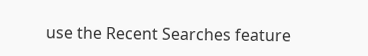use the Recent Searches feature